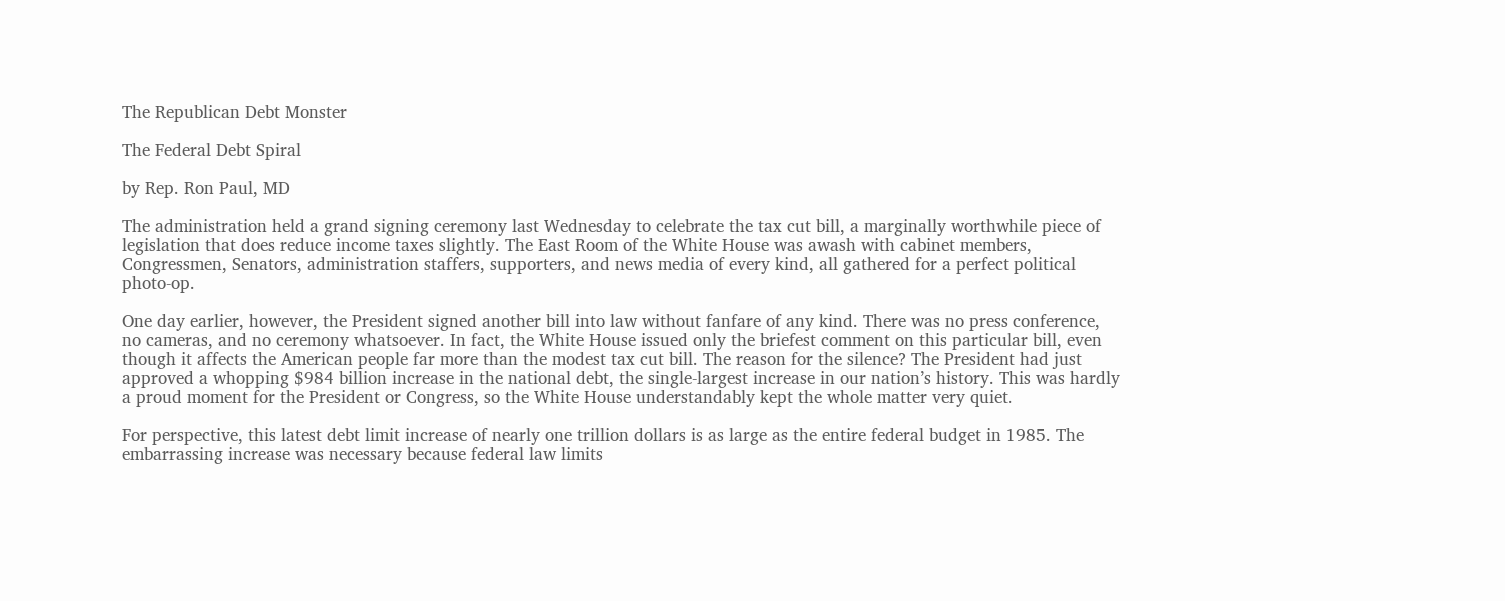The Republican Debt Monster

The Federal Debt Spiral

by Rep. Ron Paul, MD

The administration held a grand signing ceremony last Wednesday to celebrate the tax cut bill, a marginally worthwhile piece of legislation that does reduce income taxes slightly. The East Room of the White House was awash with cabinet members, Congressmen, Senators, administration staffers, supporters, and news media of every kind, all gathered for a perfect political photo-op.

One day earlier, however, the President signed another bill into law without fanfare of any kind. There was no press conference, no cameras, and no ceremony whatsoever. In fact, the White House issued only the briefest comment on this particular bill, even though it affects the American people far more than the modest tax cut bill. The reason for the silence? The President had just approved a whopping $984 billion increase in the national debt, the single-largest increase in our nation’s history. This was hardly a proud moment for the President or Congress, so the White House understandably kept the whole matter very quiet.

For perspective, this latest debt limit increase of nearly one trillion dollars is as large as the entire federal budget in 1985. The embarrassing increase was necessary because federal law limits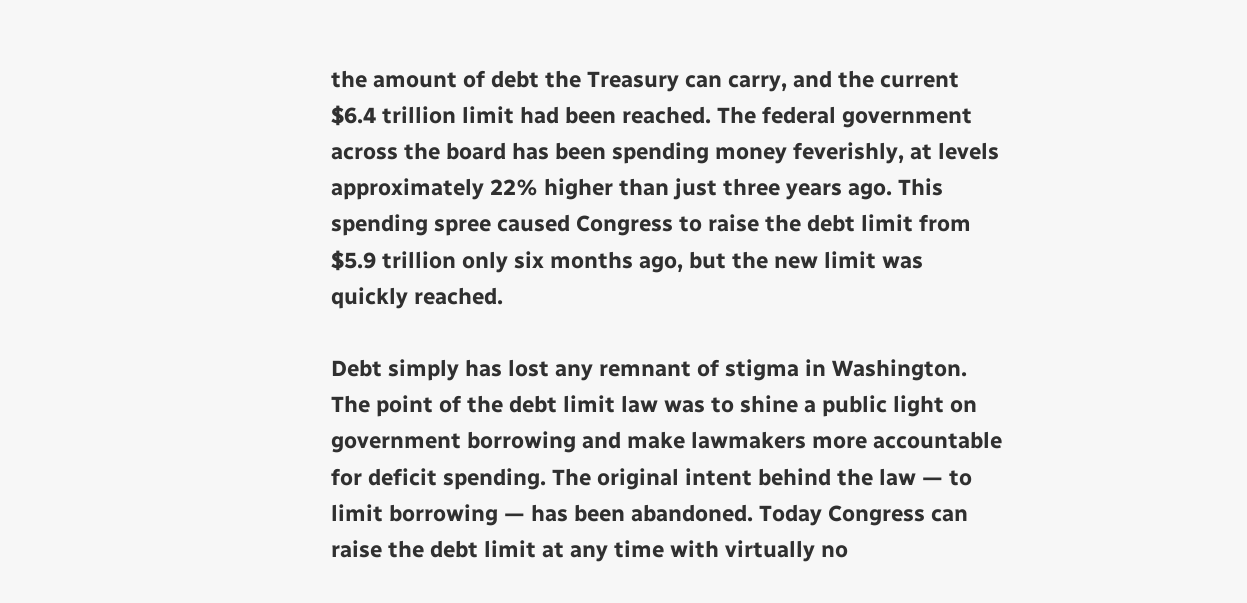the amount of debt the Treasury can carry, and the current $6.4 trillion limit had been reached. The federal government across the board has been spending money feverishly, at levels approximately 22% higher than just three years ago. This spending spree caused Congress to raise the debt limit from $5.9 trillion only six months ago, but the new limit was quickly reached.

Debt simply has lost any remnant of stigma in Washington. The point of the debt limit law was to shine a public light on government borrowing and make lawmakers more accountable for deficit spending. The original intent behind the law — to limit borrowing — has been abandoned. Today Congress can raise the debt limit at any time with virtually no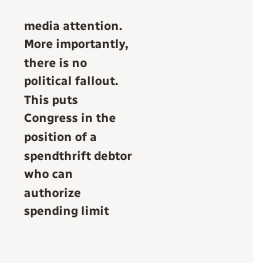media attention. More importantly, there is no political fallout. This puts Congress in the position of a spendthrift debtor who can authorize spending limit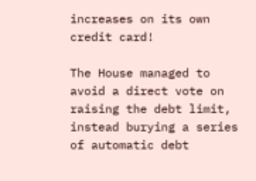increases on its own credit card!

The House managed to avoid a direct vote on raising the debt limit, instead burying a series of automatic debt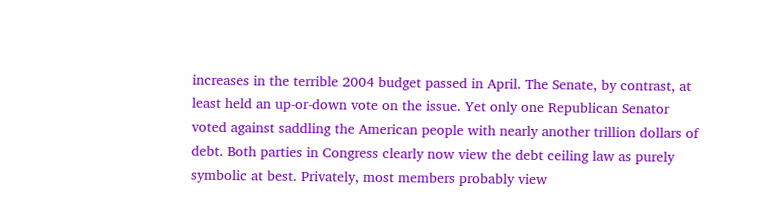increases in the terrible 2004 budget passed in April. The Senate, by contrast, at least held an up-or-down vote on the issue. Yet only one Republican Senator voted against saddling the American people with nearly another trillion dollars of debt. Both parties in Congress clearly now view the debt ceiling law as purely symbolic at best. Privately, most members probably view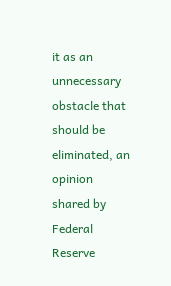it as an unnecessary obstacle that should be eliminated, an opinion shared by Federal Reserve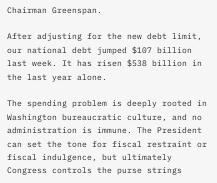Chairman Greenspan.

After adjusting for the new debt limit, our national debt jumped $107 billion last week. It has risen $538 billion in the last year alone.

The spending problem is deeply rooted in Washington bureaucratic culture, and no administration is immune. The President can set the tone for fiscal restraint or fiscal indulgence, but ultimately Congress controls the purse strings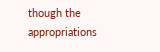though the appropriations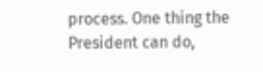process. One thing the President can do,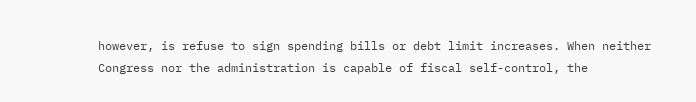however, is refuse to sign spending bills or debt limit increases. When neither Congress nor the administration is capable of fiscal self-control, the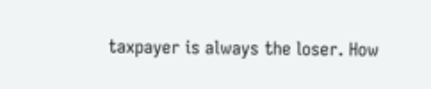taxpayer is always the loser. How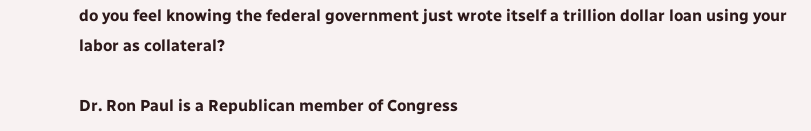do you feel knowing the federal government just wrote itself a trillion dollar loan using your labor as collateral?

Dr. Ron Paul is a Republican member of Congress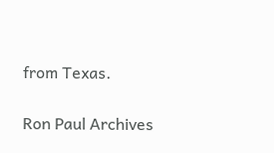from Texas.

Ron Paul Archives